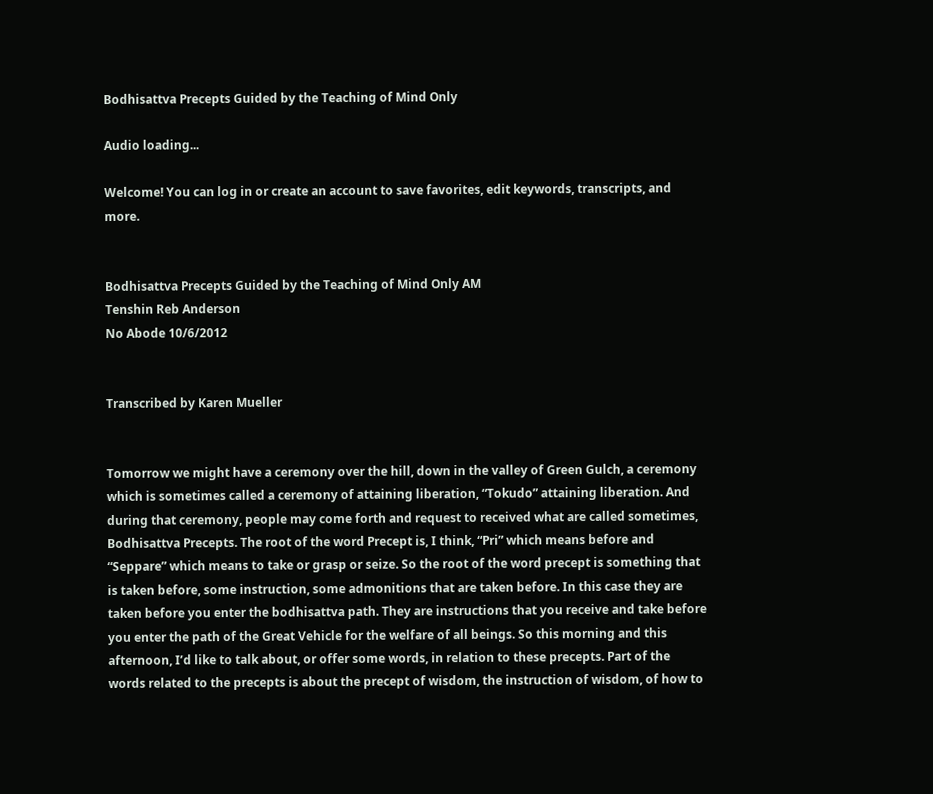Bodhisattva Precepts Guided by the Teaching of Mind Only

Audio loading...

Welcome! You can log in or create an account to save favorites, edit keywords, transcripts, and more.


Bodhisattva Precepts Guided by the Teaching of Mind Only AM
Tenshin Reb Anderson
No Abode 10/6/2012


Transcribed by Karen Mueller


Tomorrow we might have a ceremony over the hill, down in the valley of Green Gulch, a ceremony which is sometimes called a ceremony of attaining liberation, “Tokudo” attaining liberation. And during that ceremony, people may come forth and request to received what are called sometimes, Bodhisattva Precepts. The root of the word Precept is, I think, “Pri” which means before and “Seppare” which means to take or grasp or seize. So the root of the word precept is something that is taken before, some instruction, some admonitions that are taken before. In this case they are taken before you enter the bodhisattva path. They are instructions that you receive and take before you enter the path of the Great Vehicle for the welfare of all beings. So this morning and this afternoon, I’d like to talk about, or offer some words, in relation to these precepts. Part of the words related to the precepts is about the precept of wisdom, the instruction of wisdom, of how to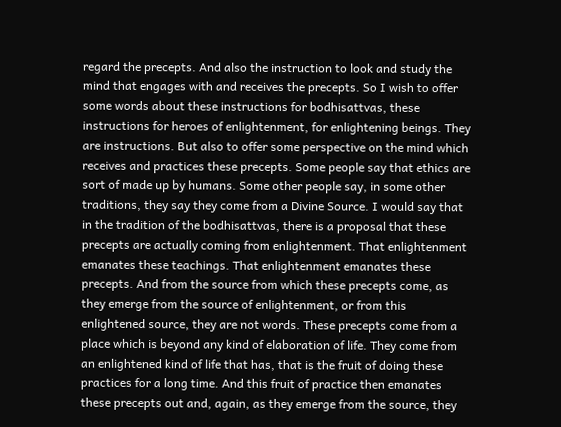regard the precepts. And also the instruction to look and study the mind that engages with and receives the precepts. So I wish to offer some words about these instructions for bodhisattvas, these instructions for heroes of enlightenment, for enlightening beings. They are instructions. But also to offer some perspective on the mind which receives and practices these precepts. Some people say that ethics are sort of made up by humans. Some other people say, in some other traditions, they say they come from a Divine Source. I would say that in the tradition of the bodhisattvas, there is a proposal that these precepts are actually coming from enlightenment. That enlightenment emanates these teachings. That enlightenment emanates these precepts. And from the source from which these precepts come, as they emerge from the source of enlightenment, or from this enlightened source, they are not words. These precepts come from a place which is beyond any kind of elaboration of life. They come from an enlightened kind of life that has, that is the fruit of doing these practices for a long time. And this fruit of practice then emanates these precepts out and, again, as they emerge from the source, they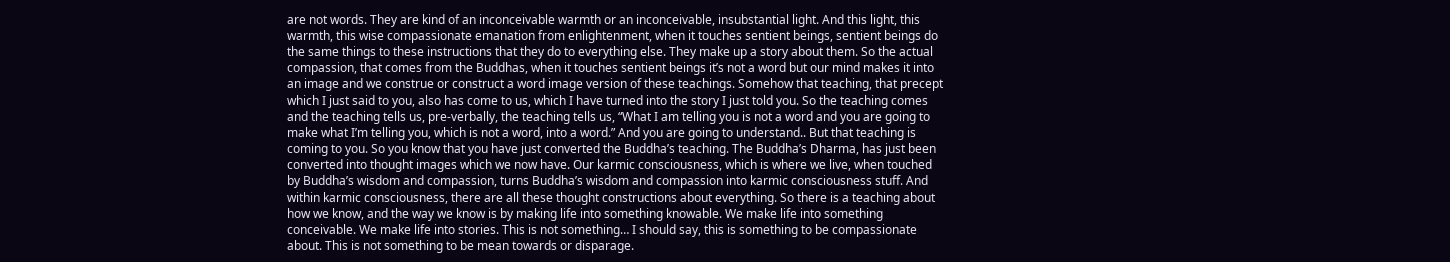are not words. They are kind of an inconceivable warmth or an inconceivable, insubstantial light. And this light, this warmth, this wise compassionate emanation from enlightenment, when it touches sentient beings, sentient beings do the same things to these instructions that they do to everything else. They make up a story about them. So the actual compassion, that comes from the Buddhas, when it touches sentient beings it’s not a word but our mind makes it into an image and we construe or construct a word image version of these teachings. Somehow that teaching, that precept which I just said to you, also has come to us, which I have turned into the story I just told you. So the teaching comes and the teaching tells us, pre-verbally, the teaching tells us, “What I am telling you is not a word and you are going to make what I’m telling you, which is not a word, into a word.” And you are going to understand.. But that teaching is coming to you. So you know that you have just converted the Buddha’s teaching. The Buddha’s Dharma, has just been converted into thought images which we now have. Our karmic consciousness, which is where we live, when touched by Buddha’s wisdom and compassion, turns Buddha’s wisdom and compassion into karmic consciousness stuff. And within karmic consciousness, there are all these thought constructions about everything. So there is a teaching about how we know, and the way we know is by making life into something knowable. We make life into something conceivable. We make life into stories. This is not something… I should say, this is something to be compassionate about. This is not something to be mean towards or disparage.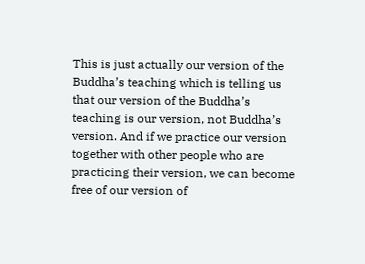This is just actually our version of the Buddha’s teaching which is telling us that our version of the Buddha’s teaching is our version, not Buddha’s version. And if we practice our version together with other people who are practicing their version, we can become free of our version of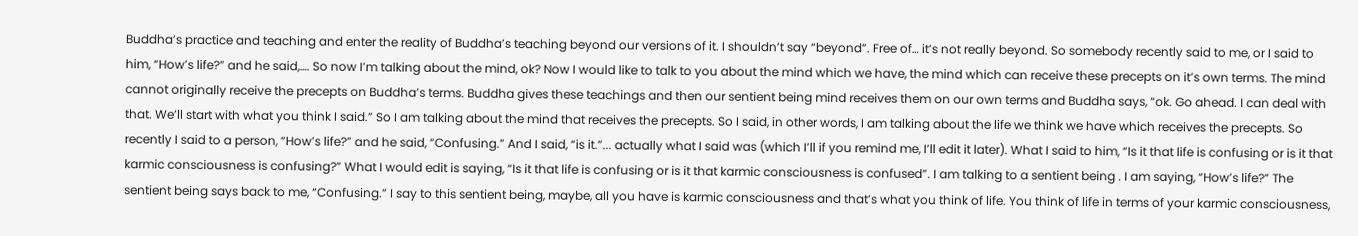Buddha’s practice and teaching and enter the reality of Buddha’s teaching beyond our versions of it. I shouldn’t say “beyond”. Free of… it’s not really beyond. So somebody recently said to me, or I said to him, “How’s life?” and he said,…. So now I’m talking about the mind, ok? Now I would like to talk to you about the mind which we have, the mind which can receive these precepts on it’s own terms. The mind cannot originally receive the precepts on Buddha’s terms. Buddha gives these teachings and then our sentient being mind receives them on our own terms and Buddha says, “ok. Go ahead. I can deal with that. We’ll start with what you think I said.” So I am talking about the mind that receives the precepts. So I said, in other words, I am talking about the life we think we have which receives the precepts. So recently I said to a person, “How’s life?” and he said, “Confusing.” And I said, “is it.”... actually what I said was (which I’ll if you remind me, I’ll edit it later). What I said to him, “Is it that life is confusing or is it that karmic consciousness is confusing?” What I would edit is saying, “Is it that life is confusing or is it that karmic consciousness is confused”. I am talking to a sentient being . I am saying, “How’s life?” The sentient being says back to me, “Confusing.” I say to this sentient being, maybe, all you have is karmic consciousness and that’s what you think of life. You think of life in terms of your karmic consciousness,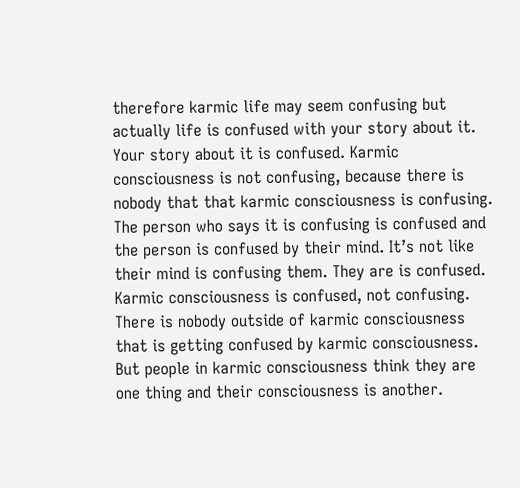therefore karmic life may seem confusing but actually life is confused with your story about it. Your story about it is confused. Karmic consciousness is not confusing, because there is nobody that that karmic consciousness is confusing. The person who says it is confusing is confused and the person is confused by their mind. It’s not like their mind is confusing them. They are is confused. Karmic consciousness is confused, not confusing. There is nobody outside of karmic consciousness that is getting confused by karmic consciousness. But people in karmic consciousness think they are one thing and their consciousness is another.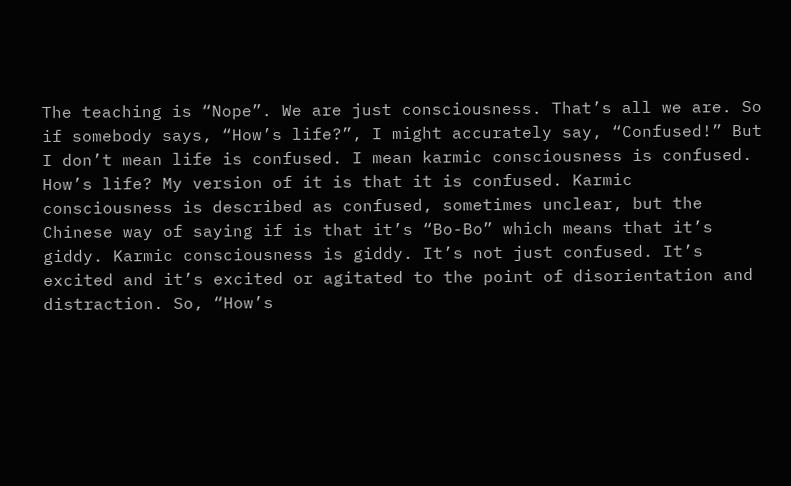The teaching is “Nope”. We are just consciousness. That’s all we are. So if somebody says, “How’s life?”, I might accurately say, “Confused!” But I don’t mean life is confused. I mean karmic consciousness is confused. How’s life? My version of it is that it is confused. Karmic consciousness is described as confused, sometimes unclear, but the Chinese way of saying if is that it’s “Bo-Bo” which means that it’s giddy. Karmic consciousness is giddy. It’s not just confused. It’s excited and it’s excited or agitated to the point of disorientation and distraction. So, “How’s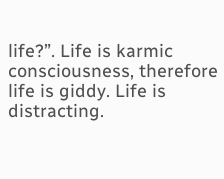life?”. Life is karmic consciousness, therefore life is giddy. Life is distracting.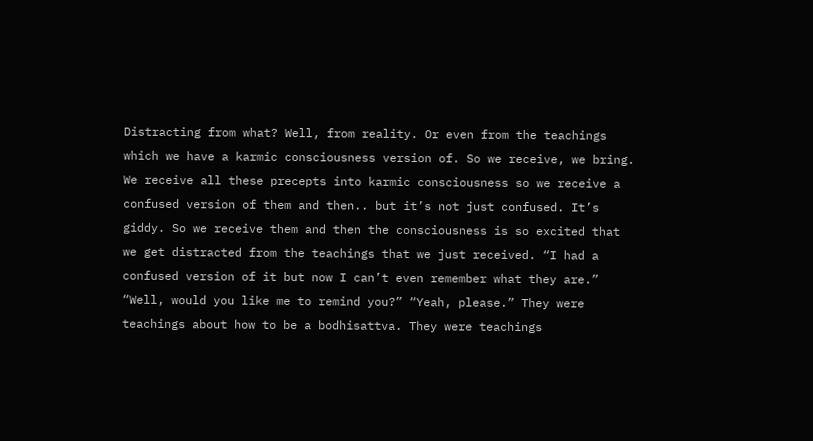Distracting from what? Well, from reality. Or even from the teachings which we have a karmic consciousness version of. So we receive, we bring. We receive all these precepts into karmic consciousness so we receive a confused version of them and then.. but it’s not just confused. It’s giddy. So we receive them and then the consciousness is so excited that we get distracted from the teachings that we just received. “I had a confused version of it but now I can’t even remember what they are.” “Well, would you like me to remind you?” “Yeah, please.” They were teachings about how to be a bodhisattva. They were teachings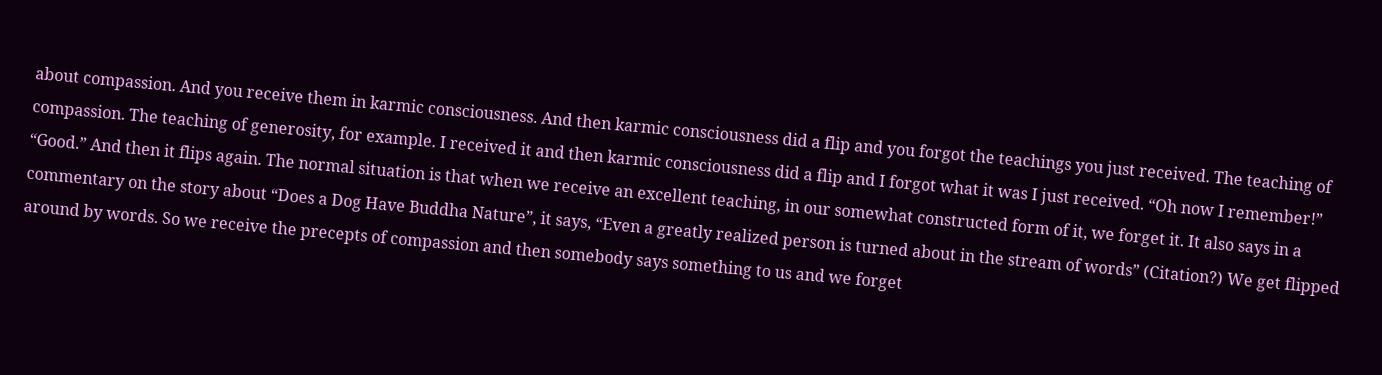about compassion. And you receive them in karmic consciousness. And then karmic consciousness did a flip and you forgot the teachings you just received. The teaching of compassion. The teaching of generosity, for example. I received it and then karmic consciousness did a flip and I forgot what it was I just received. “Oh now I remember!” “Good.” And then it flips again. The normal situation is that when we receive an excellent teaching, in our somewhat constructed form of it, we forget it. It also says in a commentary on the story about “Does a Dog Have Buddha Nature”, it says, “Even a greatly realized person is turned about in the stream of words” (Citation?) We get flipped around by words. So we receive the precepts of compassion and then somebody says something to us and we forget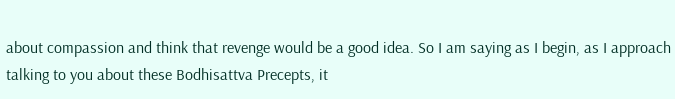about compassion and think that revenge would be a good idea. So I am saying as I begin, as I approach talking to you about these Bodhisattva Precepts, it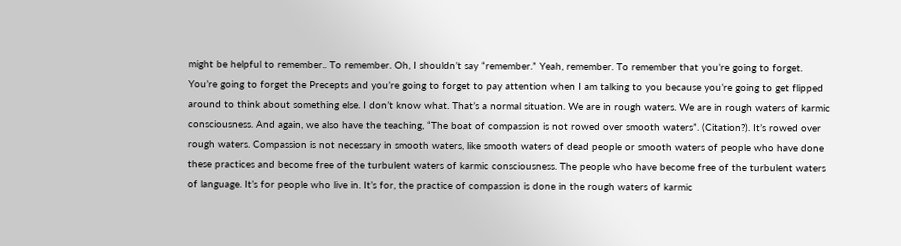might be helpful to remember.. To remember. Oh, I shouldn’t say “remember.” Yeah, remember. To remember that you’re going to forget. You’re going to forget the Precepts and you’re going to forget to pay attention when I am talking to you because you’re going to get flipped around to think about something else. I don’t know what. That’s a normal situation. We are in rough waters. We are in rough waters of karmic consciousness. And again, we also have the teaching, “The boat of compassion is not rowed over smooth waters”. (Citation?). It’s rowed over rough waters. Compassion is not necessary in smooth waters, like smooth waters of dead people or smooth waters of people who have done these practices and become free of the turbulent waters of karmic consciousness. The people who have become free of the turbulent waters of language. It’s for people who live in. It’s for, the practice of compassion is done in the rough waters of karmic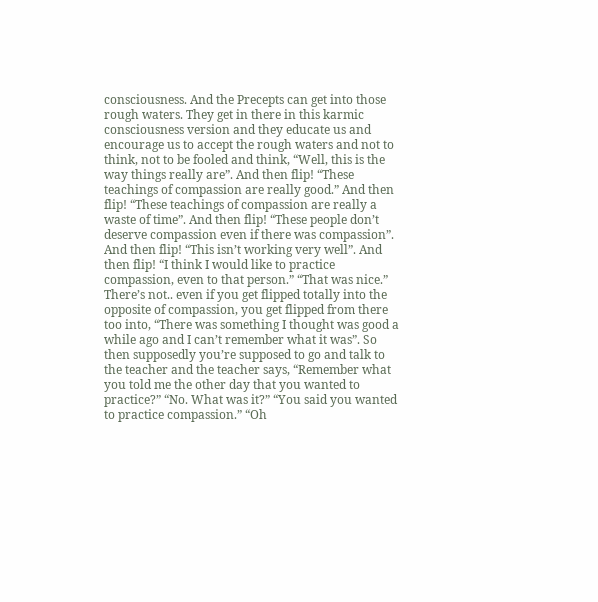consciousness. And the Precepts can get into those rough waters. They get in there in this karmic consciousness version and they educate us and encourage us to accept the rough waters and not to think, not to be fooled and think, “Well, this is the way things really are”. And then flip! “These teachings of compassion are really good.” And then flip! “These teachings of compassion are really a waste of time”. And then flip! “These people don’t deserve compassion even if there was compassion”. And then flip! “This isn’t working very well”. And then flip! “I think I would like to practice compassion, even to that person.” “That was nice.” There’s not.. even if you get flipped totally into the opposite of compassion, you get flipped from there too into, “There was something I thought was good a while ago and I can’t remember what it was”. So then supposedly you’re supposed to go and talk to the teacher and the teacher says, “Remember what you told me the other day that you wanted to practice?” “No. What was it?” “You said you wanted to practice compassion.” “Oh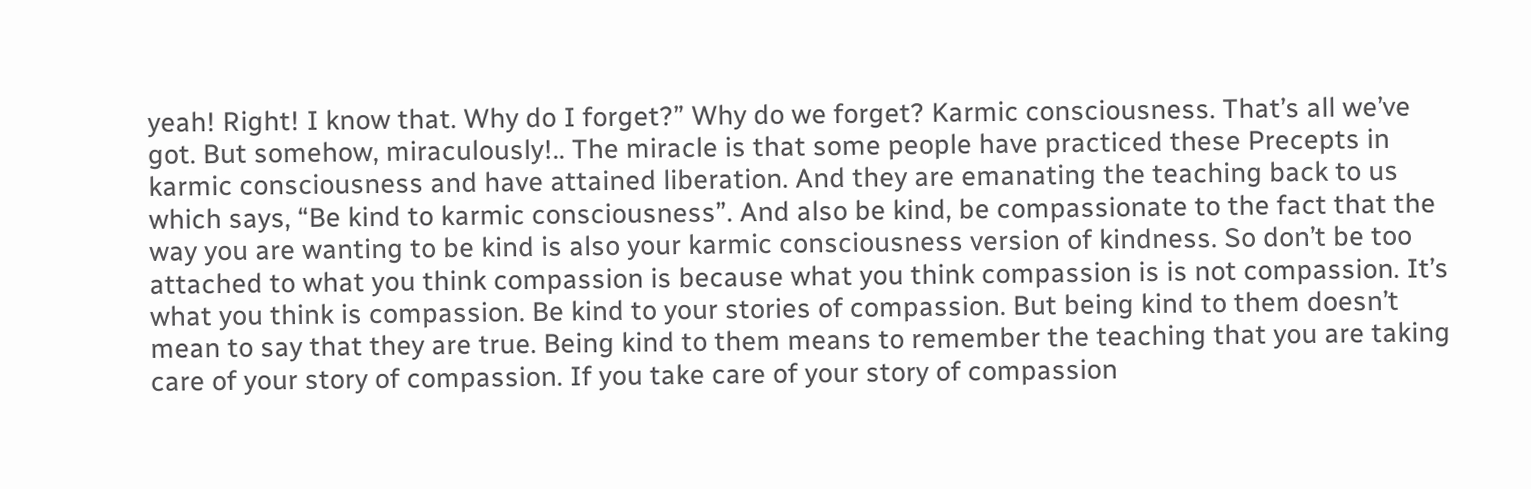yeah! Right! I know that. Why do I forget?” Why do we forget? Karmic consciousness. That’s all we’ve got. But somehow, miraculously!.. The miracle is that some people have practiced these Precepts in karmic consciousness and have attained liberation. And they are emanating the teaching back to us which says, “Be kind to karmic consciousness”. And also be kind, be compassionate to the fact that the way you are wanting to be kind is also your karmic consciousness version of kindness. So don’t be too attached to what you think compassion is because what you think compassion is is not compassion. It’s what you think is compassion. Be kind to your stories of compassion. But being kind to them doesn’t mean to say that they are true. Being kind to them means to remember the teaching that you are taking care of your story of compassion. If you take care of your story of compassion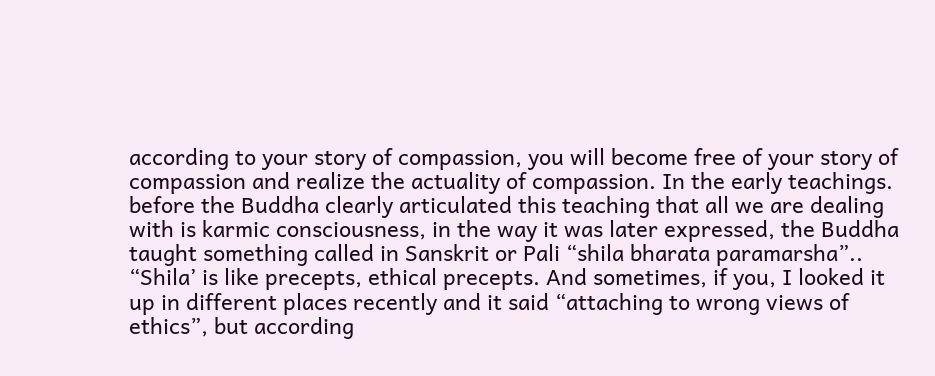according to your story of compassion, you will become free of your story of compassion and realize the actuality of compassion. In the early teachings. before the Buddha clearly articulated this teaching that all we are dealing with is karmic consciousness, in the way it was later expressed, the Buddha taught something called in Sanskrit or Pali “shila bharata paramarsha”.. “Shila’ is like precepts, ethical precepts. And sometimes, if you, I looked it up in different places recently and it said “attaching to wrong views of ethics”, but according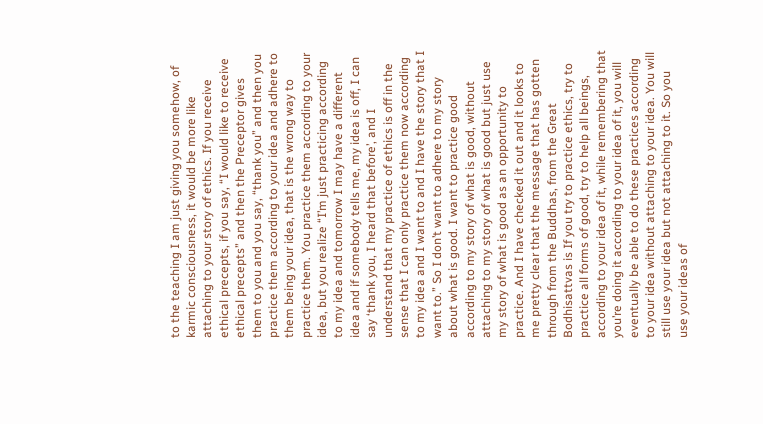to the teaching I am just giving you somehow, of karmic consciousness, it would be more like attaching to your story of ethics. If you receive ethical precepts, if you say, “I would like to receive ethical precepts” and then the Preceptor gives them to you and you say, “thank you” and then you practice them according to your idea and adhere to them being your idea, that is the wrong way to practice them. You practice them according to your idea, but you realize “I’m just practicing according to my idea and tomorrow I may have a different idea and if somebody tells me, my idea is off, I can say ‘thank you, I heard that before’, and I understand that my practice of ethics is off in the sense that I can only practice them now according to my idea and I want to and I have the story that I want to.” So I don’t want to adhere to my story about what is good. I want to practice good according to my story of what is good, without attaching to my story of what is good but just use my story of what is good as an opportunity to practice. And I have checked it out and it looks to me pretty clear that the message that has gotten through from the Buddhas, from the Great Bodhisattvas is If you try to practice ethics, try to practice all forms of good, try to help all beings, according to your idea of it, while remembering that you’re doing it according to your idea of it, you will eventually be able to do these practices according to your idea without attaching to your idea. You will still use your idea but not attaching to it. So you use your ideas of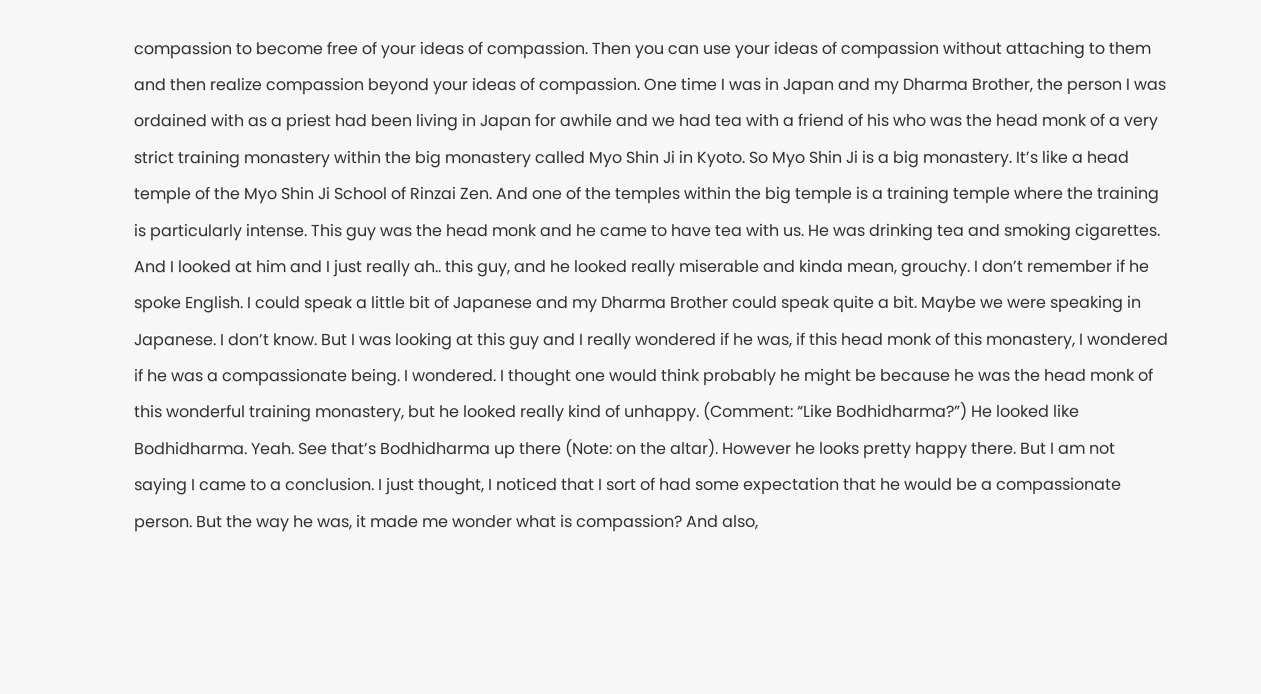compassion to become free of your ideas of compassion. Then you can use your ideas of compassion without attaching to them and then realize compassion beyond your ideas of compassion. One time I was in Japan and my Dharma Brother, the person I was ordained with as a priest had been living in Japan for awhile and we had tea with a friend of his who was the head monk of a very strict training monastery within the big monastery called Myo Shin Ji in Kyoto. So Myo Shin Ji is a big monastery. It’s like a head temple of the Myo Shin Ji School of Rinzai Zen. And one of the temples within the big temple is a training temple where the training is particularly intense. This guy was the head monk and he came to have tea with us. He was drinking tea and smoking cigarettes. And I looked at him and I just really ah.. this guy, and he looked really miserable and kinda mean, grouchy. I don’t remember if he spoke English. I could speak a little bit of Japanese and my Dharma Brother could speak quite a bit. Maybe we were speaking in Japanese. I don’t know. But I was looking at this guy and I really wondered if he was, if this head monk of this monastery, I wondered if he was a compassionate being. I wondered. I thought one would think probably he might be because he was the head monk of this wonderful training monastery, but he looked really kind of unhappy. (Comment: “Like Bodhidharma?”) He looked like Bodhidharma. Yeah. See that’s Bodhidharma up there (Note: on the altar). However he looks pretty happy there. But I am not saying I came to a conclusion. I just thought, I noticed that I sort of had some expectation that he would be a compassionate person. But the way he was, it made me wonder what is compassion? And also,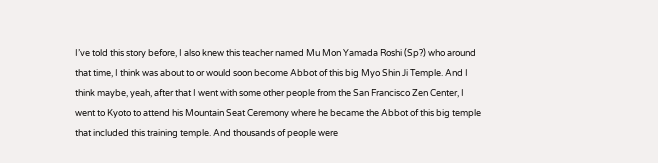I’ve told this story before, I also knew this teacher named Mu Mon Yamada Roshi (Sp?) who around that time, I think was about to or would soon become Abbot of this big Myo Shin Ji Temple. And I think maybe, yeah, after that I went with some other people from the San Francisco Zen Center, I went to Kyoto to attend his Mountain Seat Ceremony where he became the Abbot of this big temple that included this training temple. And thousands of people were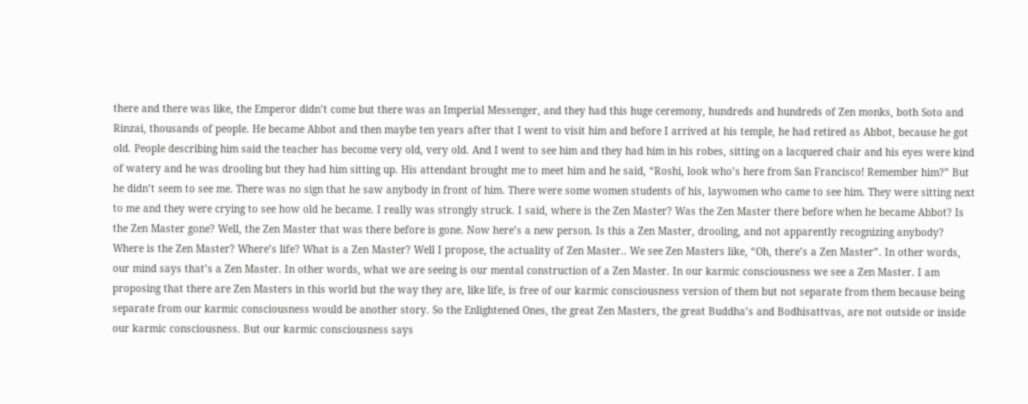there and there was like, the Emperor didn’t come but there was an Imperial Messenger, and they had this huge ceremony, hundreds and hundreds of Zen monks, both Soto and Rinzai, thousands of people. He became Abbot and then maybe ten years after that I went to visit him and before I arrived at his temple, he had retired as Abbot, because he got old. People describing him said the teacher has become very old, very old. And I went to see him and they had him in his robes, sitting on a lacquered chair and his eyes were kind of watery and he was drooling but they had him sitting up. His attendant brought me to meet him and he said, “Roshi, look who’s here from San Francisco! Remember him?” But he didn’t seem to see me. There was no sign that he saw anybody in front of him. There were some women students of his, laywomen who came to see him. They were sitting next to me and they were crying to see how old he became. I really was strongly struck. I said, where is the Zen Master? Was the Zen Master there before when he became Abbot? Is the Zen Master gone? Well, the Zen Master that was there before is gone. Now here’s a new person. Is this a Zen Master, drooling, and not apparently recognizing anybody? Where is the Zen Master? Where’s life? What is a Zen Master? Well I propose, the actuality of Zen Master.. We see Zen Masters like, “Oh, there’s a Zen Master”. In other words, our mind says that’s a Zen Master. In other words, what we are seeing is our mental construction of a Zen Master. In our karmic consciousness we see a Zen Master. I am proposing that there are Zen Masters in this world but the way they are, like life, is free of our karmic consciousness version of them but not separate from them because being separate from our karmic consciousness would be another story. So the Enlightened Ones, the great Zen Masters, the great Buddha’s and Bodhisattvas, are not outside or inside our karmic consciousness. But our karmic consciousness says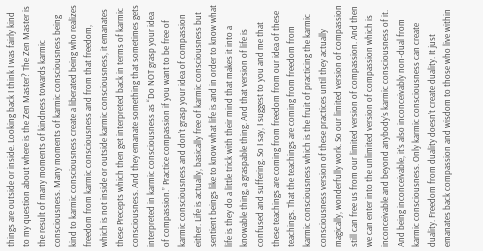things are outside or inside. Looking back I think I was fairly kind to my question about where is the Zen Master? The Zen Master is the result of many moments of kindness towards karmic consciousness. Many moments of karmic consciousness being kind to karmic consciousness create a liberated being who realizes freedom from karmic consciousness and from that freedom, which is not inside or outside karmic consciousness, it emanates these Precepts which then get interpreted back in terms of karmic consciousness. And they emanate something that sometimes gets interpreted in karmic consciousness as “Do NOT grasp your idea of compassion.” Practice compassion if you want to be free of karmic consciousness and don’t grasp your idea of compassion either. Life is actually, basically free of karmic consciousness but sentient beings like to know what life is and in order to know what life is they do a little trick with their mind that makes it into a knowable thing, a graspable thing. And that version of life is confused and suffering. So I say, I suggest to you and me that these teachings are coming from freedom from our idea of these teachings. That the teachings are coming from freedom from karmic consciousness which is the fruit of practicing the karmic consciousness version of these practices until they actually magically, wonderfully work. So our limited version of compassion still can free us from our limited version of compassion. And then we can enter into the unlimited version of compassion which is inconceivable and beyond anybody’s karmic consciousness of it. And being inconceivable, it’s also inconceivably non-dual from karmic consciousness. Only karmic consciousness can create duality. Freedom from duality doesn’t create duality. It just emanates back compassion and wisdom to those who live within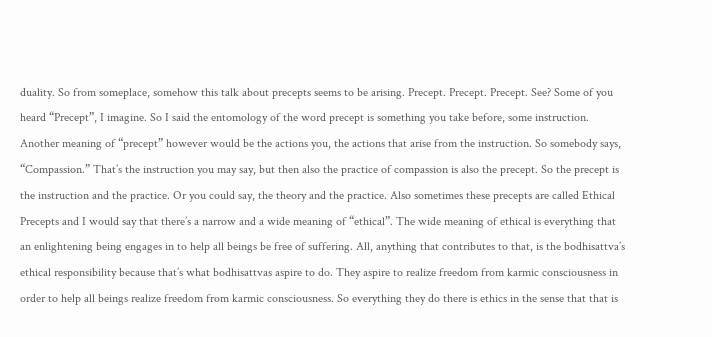duality. So from someplace, somehow this talk about precepts seems to be arising. Precept. Precept. Precept. See? Some of you heard “Precept”, I imagine. So I said the entomology of the word precept is something you take before, some instruction. Another meaning of “precept” however would be the actions you, the actions that arise from the instruction. So somebody says, “Compassion.” That’s the instruction you may say, but then also the practice of compassion is also the precept. So the precept is the instruction and the practice. Or you could say, the theory and the practice. Also sometimes these precepts are called Ethical Precepts and I would say that there’s a narrow and a wide meaning of “ethical”. The wide meaning of ethical is everything that an enlightening being engages in to help all beings be free of suffering. All, anything that contributes to that, is the bodhisattva’s ethical responsibility because that’s what bodhisattvas aspire to do. They aspire to realize freedom from karmic consciousness in order to help all beings realize freedom from karmic consciousness. So everything they do there is ethics in the sense that that is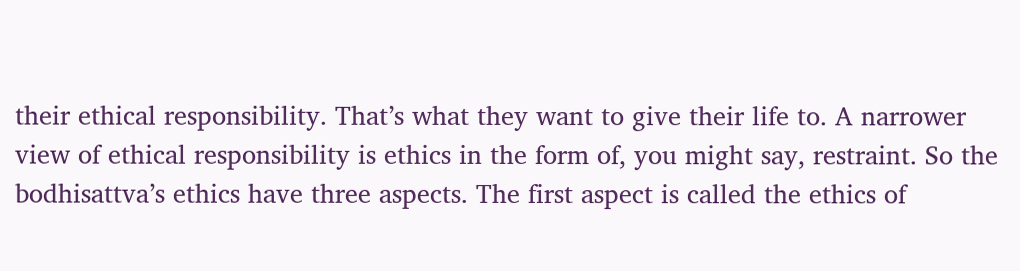their ethical responsibility. That’s what they want to give their life to. A narrower view of ethical responsibility is ethics in the form of, you might say, restraint. So the bodhisattva’s ethics have three aspects. The first aspect is called the ethics of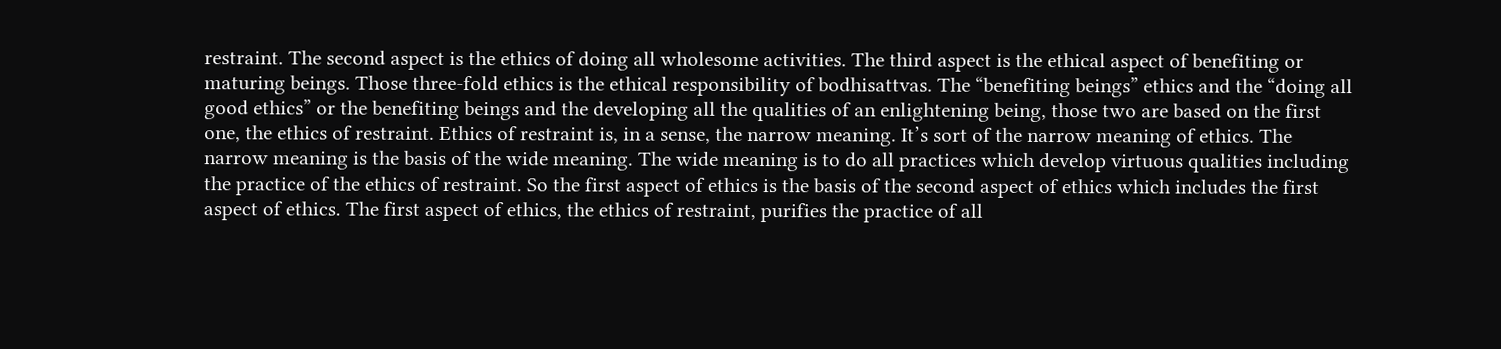restraint. The second aspect is the ethics of doing all wholesome activities. The third aspect is the ethical aspect of benefiting or maturing beings. Those three-fold ethics is the ethical responsibility of bodhisattvas. The “benefiting beings” ethics and the “doing all good ethics” or the benefiting beings and the developing all the qualities of an enlightening being, those two are based on the first one, the ethics of restraint. Ethics of restraint is, in a sense, the narrow meaning. It’s sort of the narrow meaning of ethics. The narrow meaning is the basis of the wide meaning. The wide meaning is to do all practices which develop virtuous qualities including the practice of the ethics of restraint. So the first aspect of ethics is the basis of the second aspect of ethics which includes the first aspect of ethics. The first aspect of ethics, the ethics of restraint, purifies the practice of all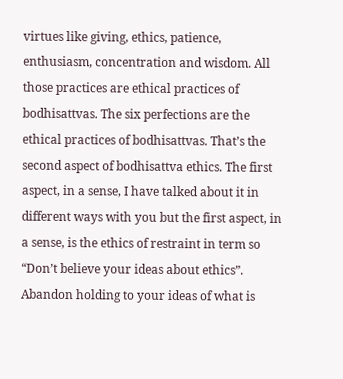virtues like giving, ethics, patience, enthusiasm, concentration and wisdom. All those practices are ethical practices of bodhisattvas. The six perfections are the ethical practices of bodhisattvas. That’s the second aspect of bodhisattva ethics. The first aspect, in a sense, I have talked about it in different ways with you but the first aspect, in a sense, is the ethics of restraint in term so “Don’t believe your ideas about ethics”. Abandon holding to your ideas of what is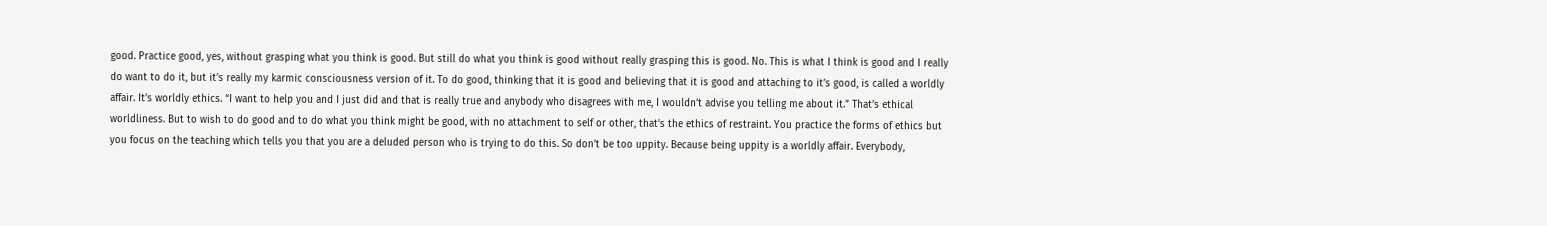good. Practice good, yes, without grasping what you think is good. But still do what you think is good without really grasping this is good. No. This is what I think is good and I really do want to do it, but it’s really my karmic consciousness version of it. To do good, thinking that it is good and believing that it is good and attaching to it’s good, is called a worldly affair. It’s worldly ethics. “I want to help you and I just did and that is really true and anybody who disagrees with me, I wouldn’t advise you telling me about it.” That’s ethical worldliness. But to wish to do good and to do what you think might be good, with no attachment to self or other, that’s the ethics of restraint. You practice the forms of ethics but you focus on the teaching which tells you that you are a deluded person who is trying to do this. So don’t be too uppity. Because being uppity is a worldly affair. Everybody,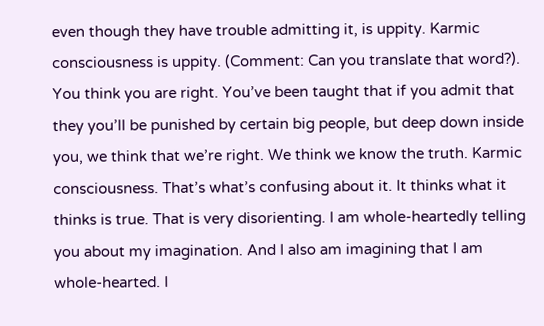even though they have trouble admitting it, is uppity. Karmic consciousness is uppity. (Comment: Can you translate that word?). You think you are right. You’ve been taught that if you admit that they you’ll be punished by certain big people, but deep down inside you, we think that we’re right. We think we know the truth. Karmic consciousness. That’s what’s confusing about it. It thinks what it thinks is true. That is very disorienting. I am whole-heartedly telling you about my imagination. And I also am imagining that I am whole-hearted. I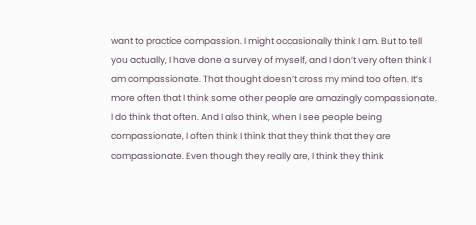want to practice compassion. I might occasionally think I am. But to tell you actually, I have done a survey of myself, and I don’t very often think I am compassionate. That thought doesn’t cross my mind too often. It’s more often that I think some other people are amazingly compassionate. I do think that often. And I also think, when I see people being compassionate, I often think I think that they think that they are compassionate. Even though they really are, I think they think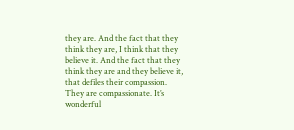they are. And the fact that they think they are, I think that they believe it. And the fact that they think they are and they believe it, that defiles their compassion. They are compassionate. It’s wonderful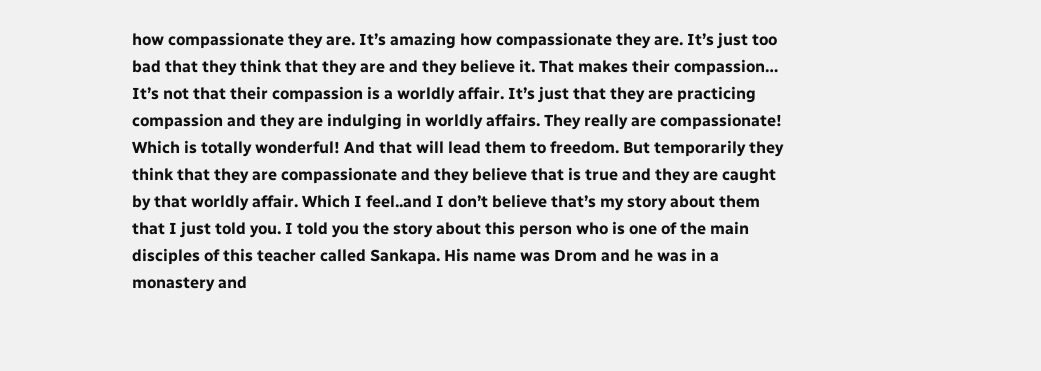how compassionate they are. It’s amazing how compassionate they are. It’s just too bad that they think that they are and they believe it. That makes their compassion… It’s not that their compassion is a worldly affair. It’s just that they are practicing compassion and they are indulging in worldly affairs. They really are compassionate! Which is totally wonderful! And that will lead them to freedom. But temporarily they think that they are compassionate and they believe that is true and they are caught by that worldly affair. Which I feel..and I don’t believe that’s my story about them that I just told you. I told you the story about this person who is one of the main disciples of this teacher called Sankapa. His name was Drom and he was in a monastery and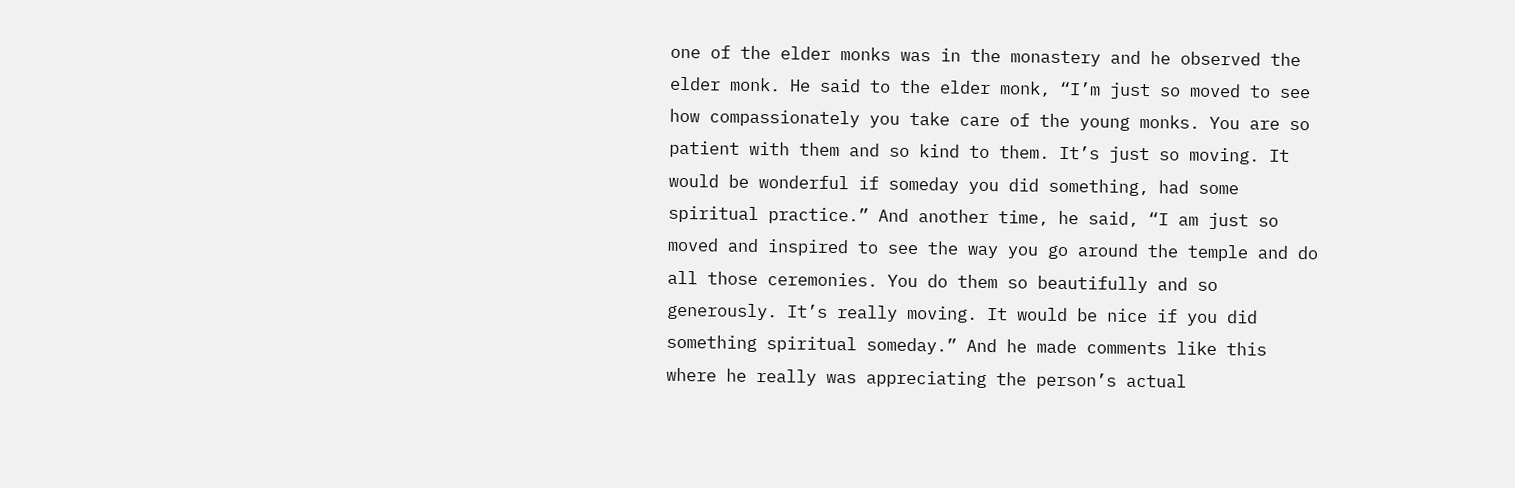one of the elder monks was in the monastery and he observed the elder monk. He said to the elder monk, “I’m just so moved to see how compassionately you take care of the young monks. You are so patient with them and so kind to them. It’s just so moving. It would be wonderful if someday you did something, had some spiritual practice.” And another time, he said, “I am just so moved and inspired to see the way you go around the temple and do all those ceremonies. You do them so beautifully and so generously. It’s really moving. It would be nice if you did something spiritual someday.” And he made comments like this where he really was appreciating the person’s actual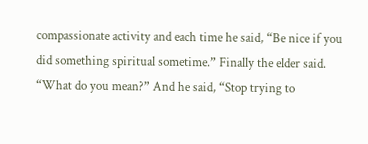compassionate activity and each time he said, “Be nice if you did something spiritual sometime.” Finally the elder said. “What do you mean?” And he said, “Stop trying to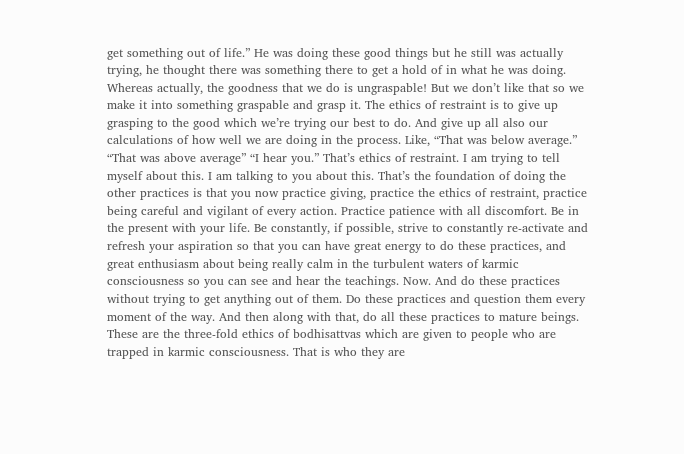get something out of life.” He was doing these good things but he still was actually trying, he thought there was something there to get a hold of in what he was doing. Whereas actually, the goodness that we do is ungraspable! But we don’t like that so we make it into something graspable and grasp it. The ethics of restraint is to give up grasping to the good which we’re trying our best to do. And give up all also our calculations of how well we are doing in the process. Like, “That was below average.” “That was above average” “I hear you.” That’s ethics of restraint. I am trying to tell myself about this. I am talking to you about this. That’s the foundation of doing the other practices is that you now practice giving, practice the ethics of restraint, practice being careful and vigilant of every action. Practice patience with all discomfort. Be in the present with your life. Be constantly, if possible, strive to constantly re-activate and refresh your aspiration so that you can have great energy to do these practices, and great enthusiasm about being really calm in the turbulent waters of karmic consciousness so you can see and hear the teachings. Now. And do these practices without trying to get anything out of them. Do these practices and question them every moment of the way. And then along with that, do all these practices to mature beings. These are the three-fold ethics of bodhisattvas which are given to people who are trapped in karmic consciousness. That is who they are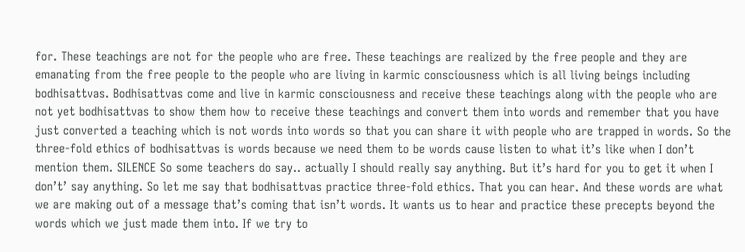for. These teachings are not for the people who are free. These teachings are realized by the free people and they are emanating from the free people to the people who are living in karmic consciousness which is all living beings including bodhisattvas. Bodhisattvas come and live in karmic consciousness and receive these teachings along with the people who are not yet bodhisattvas to show them how to receive these teachings and convert them into words and remember that you have just converted a teaching which is not words into words so that you can share it with people who are trapped in words. So the three-fold ethics of bodhisattvas is words because we need them to be words cause listen to what it’s like when I don’t mention them. SILENCE So some teachers do say.. actually I should really say anything. But it’s hard for you to get it when I don’t’ say anything. So let me say that bodhisattvas practice three-fold ethics. That you can hear. And these words are what we are making out of a message that’s coming that isn’t words. It wants us to hear and practice these precepts beyond the words which we just made them into. If we try to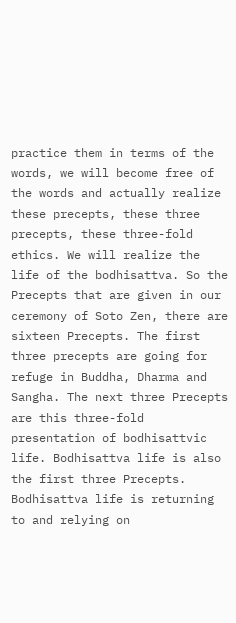practice them in terms of the words, we will become free of the words and actually realize these precepts, these three precepts, these three-fold ethics. We will realize the life of the bodhisattva. So the Precepts that are given in our ceremony of Soto Zen, there are sixteen Precepts. The first three precepts are going for refuge in Buddha, Dharma and Sangha. The next three Precepts are this three-fold presentation of bodhisattvic life. Bodhisattva life is also the first three Precepts. Bodhisattva life is returning to and relying on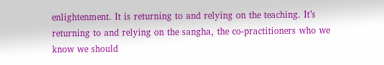enlightenment. It is returning to and relying on the teaching. It’s returning to and relying on the sangha, the co-practitioners who we know we should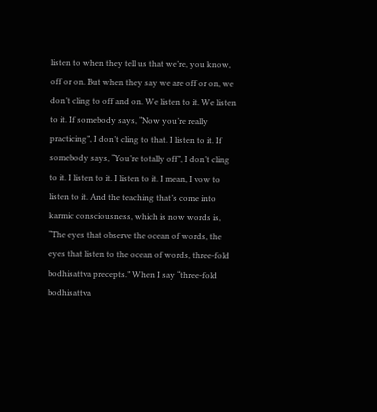listen to when they tell us that we’re, you know, off or on. But when they say we are off or on, we don’t cling to off and on. We listen to it. We listen to it. If somebody says, “Now you’re really practicing”, I don’t cling to that. I listen to it. If somebody says, “You’re totally off”, I don’t cling to it. I listen to it. I listen to it. I mean, I vow to listen to it. And the teaching that’s come into karmic consciousness, which is now words is, “The eyes that observe the ocean of words, the eyes that listen to the ocean of words, three-fold bodhisattva precepts.” When I say “three-fold bodhisattva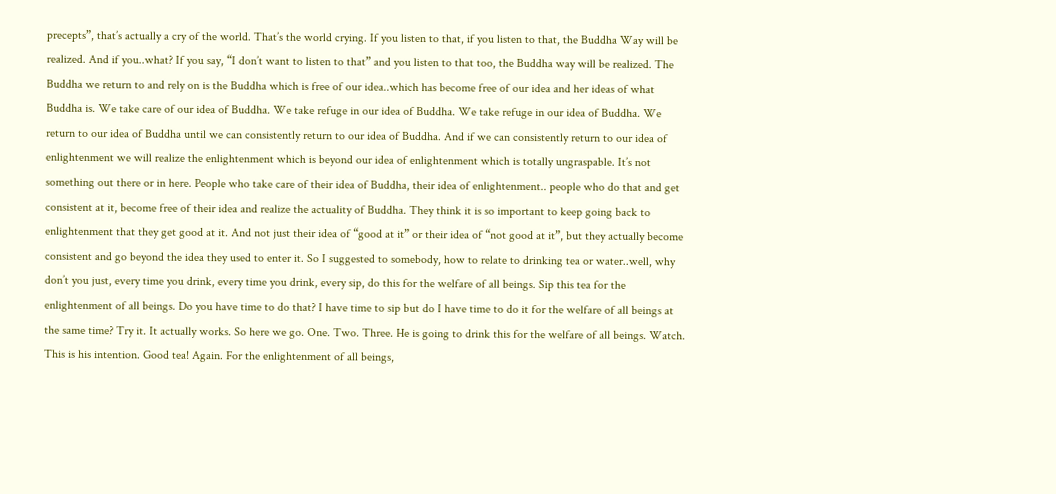precepts”, that’s actually a cry of the world. That’s the world crying. If you listen to that, if you listen to that, the Buddha Way will be realized. And if you..what? If you say, “I don’t want to listen to that” and you listen to that too, the Buddha way will be realized. The Buddha we return to and rely on is the Buddha which is free of our idea..which has become free of our idea and her ideas of what Buddha is. We take care of our idea of Buddha. We take refuge in our idea of Buddha. We take refuge in our idea of Buddha. We return to our idea of Buddha until we can consistently return to our idea of Buddha. And if we can consistently return to our idea of enlightenment we will realize the enlightenment which is beyond our idea of enlightenment which is totally ungraspable. It’s not something out there or in here. People who take care of their idea of Buddha, their idea of enlightenment.. people who do that and get consistent at it, become free of their idea and realize the actuality of Buddha. They think it is so important to keep going back to enlightenment that they get good at it. And not just their idea of “good at it” or their idea of “not good at it”, but they actually become consistent and go beyond the idea they used to enter it. So I suggested to somebody, how to relate to drinking tea or water..well, why don’t you just, every time you drink, every time you drink, every sip, do this for the welfare of all beings. Sip this tea for the enlightenment of all beings. Do you have time to do that? I have time to sip but do I have time to do it for the welfare of all beings at the same time? Try it. It actually works. So here we go. One. Two. Three. He is going to drink this for the welfare of all beings. Watch. This is his intention. Good tea! Again. For the enlightenment of all beings,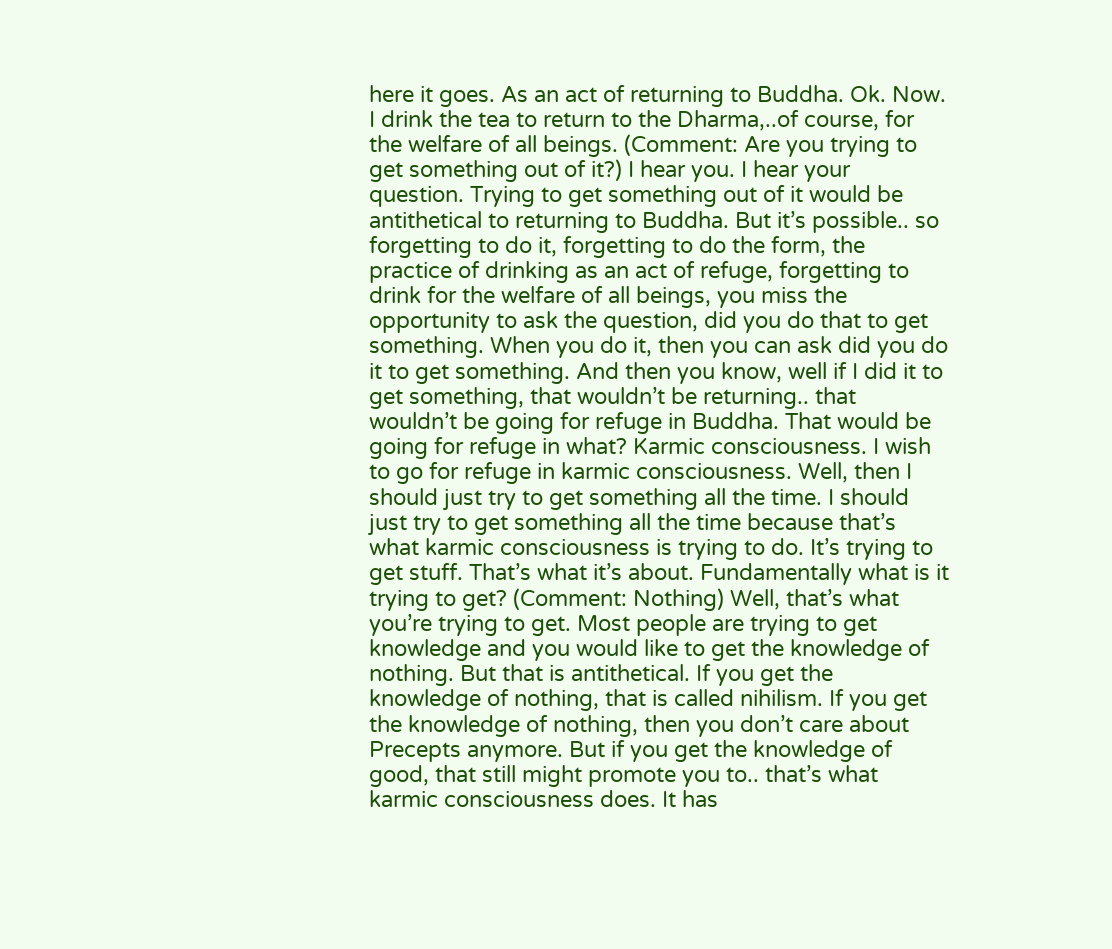here it goes. As an act of returning to Buddha. Ok. Now. I drink the tea to return to the Dharma,..of course, for the welfare of all beings. (Comment: Are you trying to get something out of it?) I hear you. I hear your question. Trying to get something out of it would be antithetical to returning to Buddha. But it’s possible.. so forgetting to do it, forgetting to do the form, the practice of drinking as an act of refuge, forgetting to drink for the welfare of all beings, you miss the opportunity to ask the question, did you do that to get something. When you do it, then you can ask did you do it to get something. And then you know, well if I did it to get something, that wouldn’t be returning.. that wouldn’t be going for refuge in Buddha. That would be going for refuge in what? Karmic consciousness. I wish to go for refuge in karmic consciousness. Well, then I should just try to get something all the time. I should just try to get something all the time because that’s what karmic consciousness is trying to do. It’s trying to get stuff. That’s what it’s about. Fundamentally what is it trying to get? (Comment: Nothing) Well, that’s what you’re trying to get. Most people are trying to get knowledge and you would like to get the knowledge of nothing. But that is antithetical. If you get the knowledge of nothing, that is called nihilism. If you get the knowledge of nothing, then you don’t care about Precepts anymore. But if you get the knowledge of good, that still might promote you to.. that’s what karmic consciousness does. It has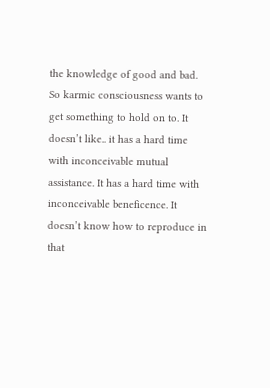the knowledge of good and bad. So karmic consciousness wants to get something to hold on to. It doesn’t like.. it has a hard time with inconceivable mutual assistance. It has a hard time with inconceivable beneficence. It doesn’t know how to reproduce in that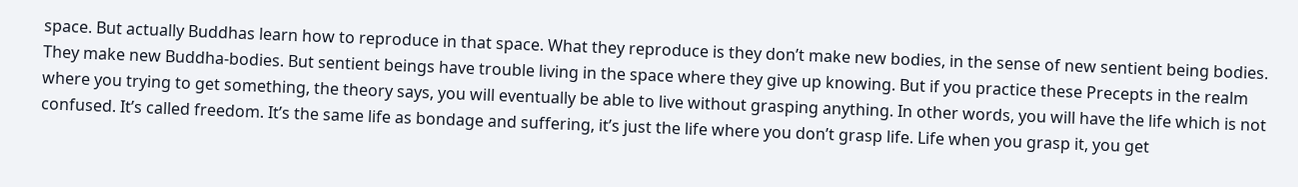space. But actually Buddhas learn how to reproduce in that space. What they reproduce is they don’t make new bodies, in the sense of new sentient being bodies. They make new Buddha-bodies. But sentient beings have trouble living in the space where they give up knowing. But if you practice these Precepts in the realm where you trying to get something, the theory says, you will eventually be able to live without grasping anything. In other words, you will have the life which is not confused. It’s called freedom. It’s the same life as bondage and suffering, it’s just the life where you don’t grasp life. Life when you grasp it, you get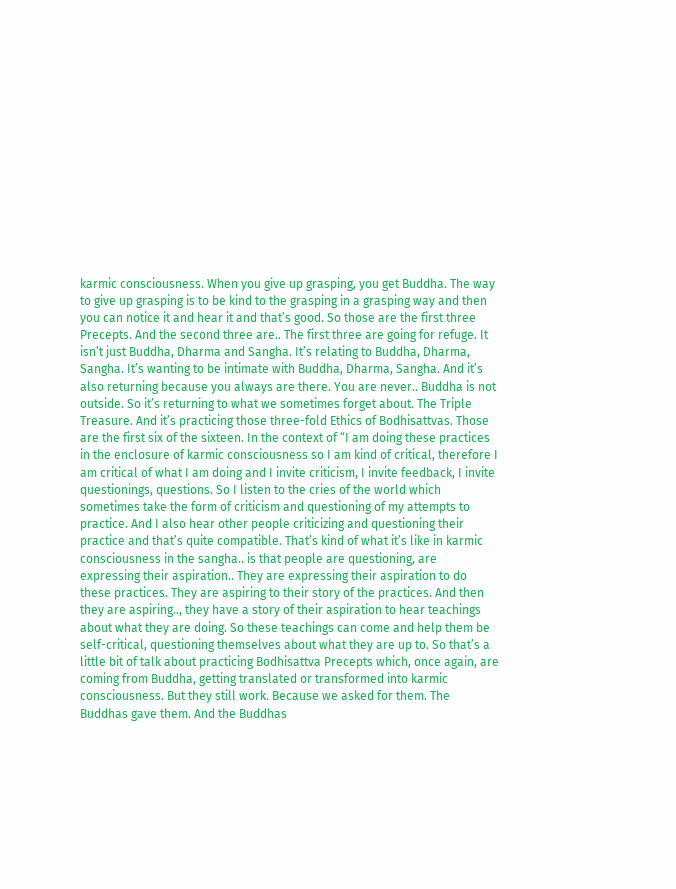karmic consciousness. When you give up grasping, you get Buddha. The way to give up grasping is to be kind to the grasping in a grasping way and then you can notice it and hear it and that’s good. So those are the first three Precepts. And the second three are.. The first three are going for refuge. It isn’t just Buddha, Dharma and Sangha. It’s relating to Buddha, Dharma, Sangha. It’s wanting to be intimate with Buddha, Dharma, Sangha. And it’s also returning because you always are there. You are never.. Buddha is not outside. So it’s returning to what we sometimes forget about. The Triple Treasure. And it’s practicing those three-fold Ethics of Bodhisattvas. Those are the first six of the sixteen. In the context of “I am doing these practices in the enclosure of karmic consciousness so I am kind of critical, therefore I am critical of what I am doing and I invite criticism, I invite feedback, I invite questionings, questions. So I listen to the cries of the world which sometimes take the form of criticism and questioning of my attempts to practice. And I also hear other people criticizing and questioning their practice and that’s quite compatible. That’s kind of what it’s like in karmic consciousness in the sangha.. is that people are questioning, are expressing their aspiration.. They are expressing their aspiration to do these practices. They are aspiring to their story of the practices. And then they are aspiring.., they have a story of their aspiration to hear teachings about what they are doing. So these teachings can come and help them be self-critical, questioning themselves about what they are up to. So that’s a little bit of talk about practicing Bodhisattva Precepts which, once again, are coming from Buddha, getting translated or transformed into karmic consciousness. But they still work. Because we asked for them. The Buddhas gave them. And the Buddhas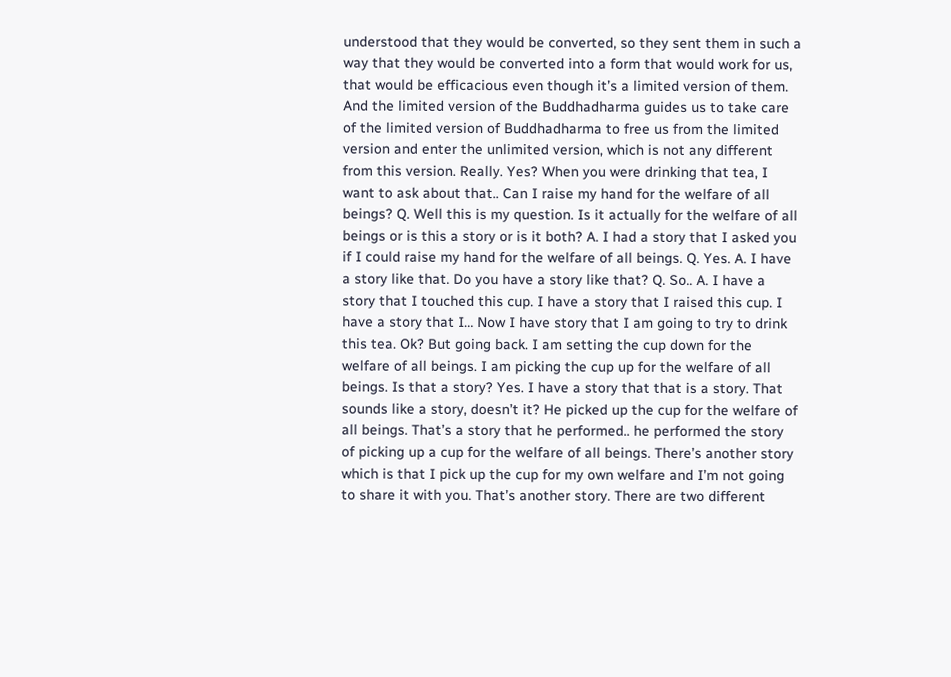understood that they would be converted, so they sent them in such a way that they would be converted into a form that would work for us, that would be efficacious even though it’s a limited version of them. And the limited version of the Buddhadharma guides us to take care of the limited version of Buddhadharma to free us from the limited version and enter the unlimited version, which is not any different from this version. Really. Yes? When you were drinking that tea, I want to ask about that.. Can I raise my hand for the welfare of all beings? Q. Well this is my question. Is it actually for the welfare of all beings or is this a story or is it both? A. I had a story that I asked you if I could raise my hand for the welfare of all beings. Q. Yes. A. I have a story like that. Do you have a story like that? Q. So.. A. I have a story that I touched this cup. I have a story that I raised this cup. I have a story that I… Now I have story that I am going to try to drink this tea. Ok? But going back. I am setting the cup down for the welfare of all beings. I am picking the cup up for the welfare of all beings. Is that a story? Yes. I have a story that that is a story. That sounds like a story, doesn’t it? He picked up the cup for the welfare of all beings. That’s a story that he performed.. he performed the story of picking up a cup for the welfare of all beings. There’s another story which is that I pick up the cup for my own welfare and I’m not going to share it with you. That’s another story. There are two different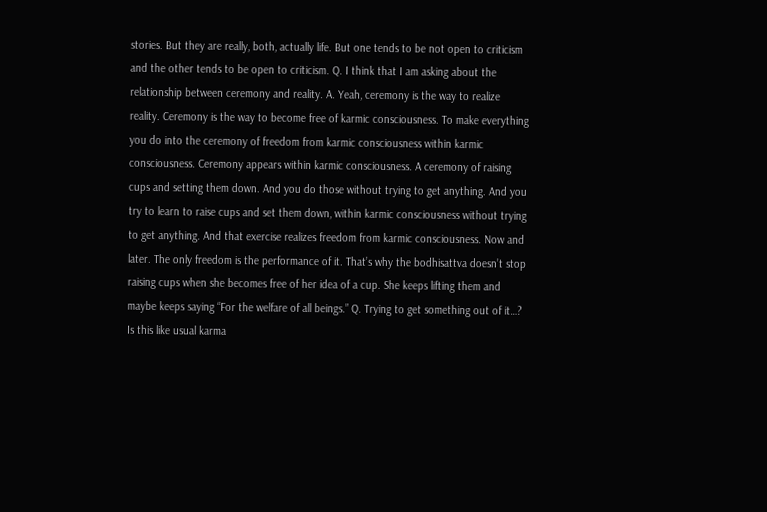stories. But they are really, both, actually life. But one tends to be not open to criticism and the other tends to be open to criticism. Q. I think that I am asking about the relationship between ceremony and reality. A. Yeah, ceremony is the way to realize reality. Ceremony is the way to become free of karmic consciousness. To make everything you do into the ceremony of freedom from karmic consciousness within karmic consciousness. Ceremony appears within karmic consciousness. A ceremony of raising cups and setting them down. And you do those without trying to get anything. And you try to learn to raise cups and set them down, within karmic consciousness without trying to get anything. And that exercise realizes freedom from karmic consciousness. Now and later. The only freedom is the performance of it. That’s why the bodhisattva doesn’t stop raising cups when she becomes free of her idea of a cup. She keeps lifting them and maybe keeps saying “For the welfare of all beings.” Q. Trying to get something out of it…? Is this like usual karma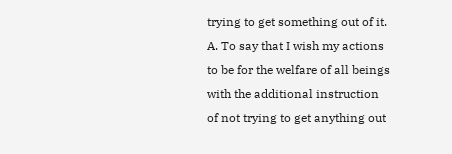trying to get something out of it. A. To say that I wish my actions to be for the welfare of all beings with the additional instruction of not trying to get anything out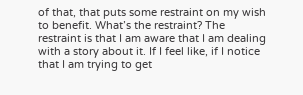of that, that puts some restraint on my wish to benefit. What’s the restraint? The restraint is that I am aware that I am dealing with a story about it. If I feel like, if I notice that I am trying to get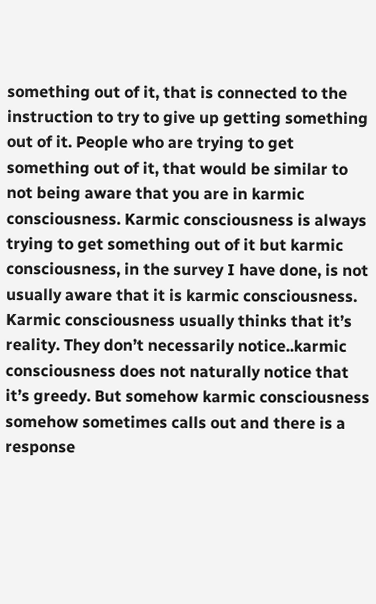something out of it, that is connected to the instruction to try to give up getting something out of it. People who are trying to get something out of it, that would be similar to not being aware that you are in karmic consciousness. Karmic consciousness is always trying to get something out of it but karmic consciousness, in the survey I have done, is not usually aware that it is karmic consciousness. Karmic consciousness usually thinks that it’s reality. They don’t necessarily notice..karmic consciousness does not naturally notice that it’s greedy. But somehow karmic consciousness somehow sometimes calls out and there is a response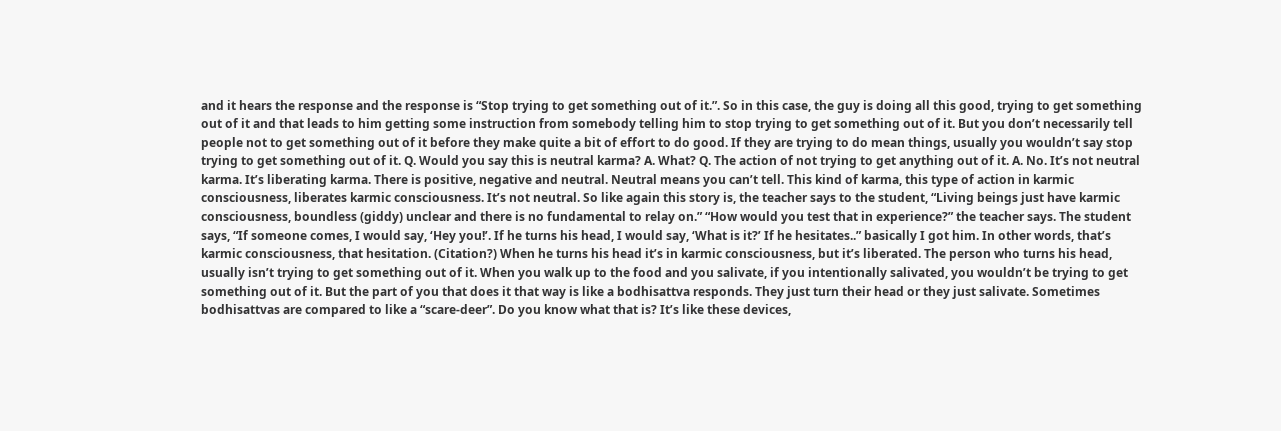and it hears the response and the response is “Stop trying to get something out of it.”. So in this case, the guy is doing all this good, trying to get something out of it and that leads to him getting some instruction from somebody telling him to stop trying to get something out of it. But you don’t necessarily tell people not to get something out of it before they make quite a bit of effort to do good. If they are trying to do mean things, usually you wouldn’t say stop trying to get something out of it. Q. Would you say this is neutral karma? A. What? Q. The action of not trying to get anything out of it. A. No. It’s not neutral karma. It’s liberating karma. There is positive, negative and neutral. Neutral means you can’t tell. This kind of karma, this type of action in karmic consciousness, liberates karmic consciousness. It’s not neutral. So like again this story is, the teacher says to the student, “Living beings just have karmic consciousness, boundless (giddy) unclear and there is no fundamental to relay on.” “How would you test that in experience?” the teacher says. The student says, “If someone comes, I would say, ‘Hey you!’. If he turns his head, I would say, ‘What is it?’ If he hesitates..” basically I got him. In other words, that’s karmic consciousness, that hesitation. (Citation?) When he turns his head it’s in karmic consciousness, but it’s liberated. The person who turns his head, usually isn’t trying to get something out of it. When you walk up to the food and you salivate, if you intentionally salivated, you wouldn’t be trying to get something out of it. But the part of you that does it that way is like a bodhisattva responds. They just turn their head or they just salivate. Sometimes bodhisattvas are compared to like a “scare-deer”. Do you know what that is? It’s like these devices,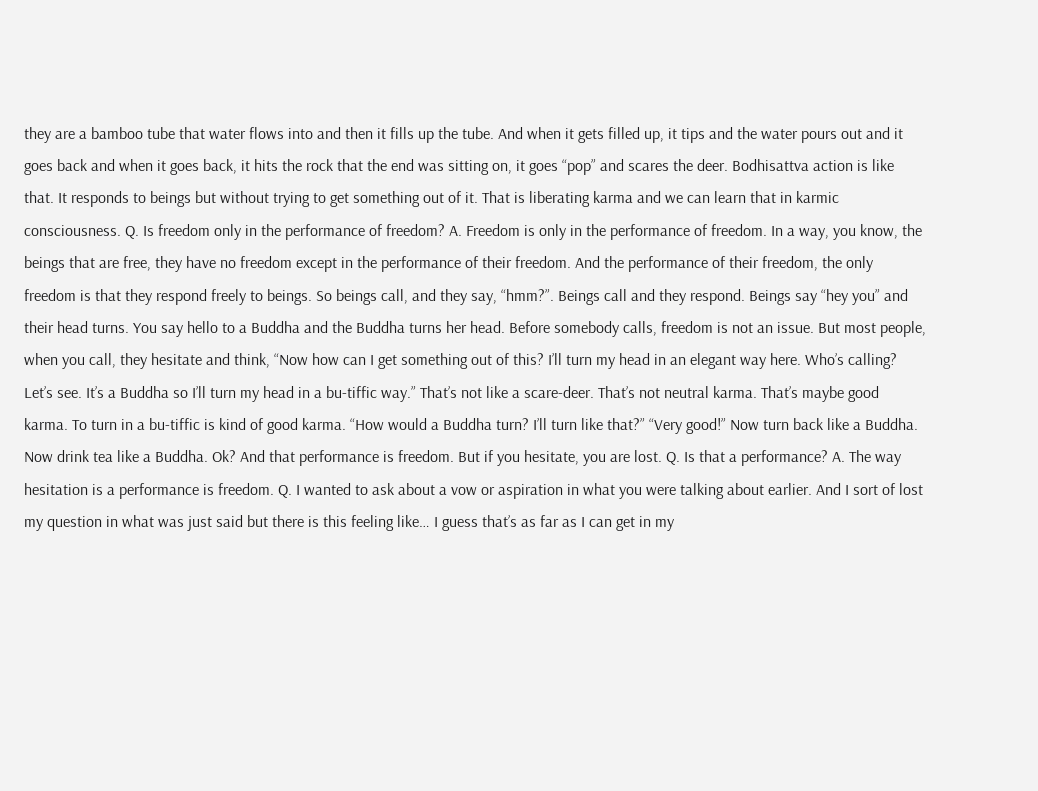they are a bamboo tube that water flows into and then it fills up the tube. And when it gets filled up, it tips and the water pours out and it goes back and when it goes back, it hits the rock that the end was sitting on, it goes “pop” and scares the deer. Bodhisattva action is like that. It responds to beings but without trying to get something out of it. That is liberating karma and we can learn that in karmic consciousness. Q. Is freedom only in the performance of freedom? A. Freedom is only in the performance of freedom. In a way, you know, the beings that are free, they have no freedom except in the performance of their freedom. And the performance of their freedom, the only freedom is that they respond freely to beings. So beings call, and they say, “hmm?”. Beings call and they respond. Beings say “hey you” and their head turns. You say hello to a Buddha and the Buddha turns her head. Before somebody calls, freedom is not an issue. But most people, when you call, they hesitate and think, “Now how can I get something out of this? I’ll turn my head in an elegant way here. Who’s calling? Let’s see. It’s a Buddha so I’ll turn my head in a bu-tiffic way.” That’s not like a scare-deer. That’s not neutral karma. That’s maybe good karma. To turn in a bu-tiffic is kind of good karma. “How would a Buddha turn? I’ll turn like that?” “Very good!” Now turn back like a Buddha. Now drink tea like a Buddha. Ok? And that performance is freedom. But if you hesitate, you are lost. Q. Is that a performance? A. The way hesitation is a performance is freedom. Q. I wanted to ask about a vow or aspiration in what you were talking about earlier. And I sort of lost my question in what was just said but there is this feeling like… I guess that’s as far as I can get in my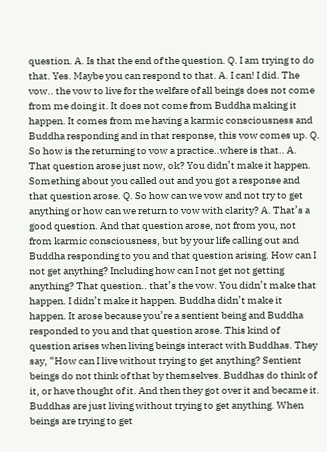question. A. Is that the end of the question. Q. I am trying to do that. Yes. Maybe you can respond to that. A. I can! I did. The vow.. the vow to live for the welfare of all beings does not come from me doing it. It does not come from Buddha making it happen. It comes from me having a karmic consciousness and Buddha responding and in that response, this vow comes up. Q. So how is the returning to vow a practice..where is that.. A. That question arose just now, ok? You didn’t make it happen. Something about you called out and you got a response and that question arose. Q. So how can we vow and not try to get anything or how can we return to vow with clarity? A. That’s a good question. And that question arose, not from you, not from karmic consciousness, but by your life calling out and Buddha responding to you and that question arising. How can I not get anything? Including how can I not get not getting anything? That question.. that’s the vow. You didn’t make that happen. I didn’t make it happen. Buddha didn’t make it happen. It arose because you’re a sentient being and Buddha responded to you and that question arose. This kind of question arises when living beings interact with Buddhas. They say, “How can I live without trying to get anything? Sentient beings do not think of that by themselves. Buddhas do think of it, or have thought of it. And then they got over it and became it. Buddhas are just living without trying to get anything. When beings are trying to get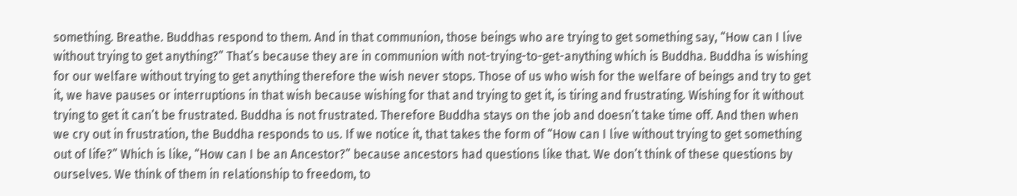something. Breathe. Buddhas respond to them. And in that communion, those beings who are trying to get something say, “How can I live without trying to get anything?” That’s because they are in communion with not-trying-to-get-anything which is Buddha. Buddha is wishing for our welfare without trying to get anything therefore the wish never stops. Those of us who wish for the welfare of beings and try to get it, we have pauses or interruptions in that wish because wishing for that and trying to get it, is tiring and frustrating. Wishing for it without trying to get it can’t be frustrated. Buddha is not frustrated. Therefore Buddha stays on the job and doesn’t take time off. And then when we cry out in frustration, the Buddha responds to us. If we notice it, that takes the form of “How can I live without trying to get something out of life?” Which is like, “How can I be an Ancestor?” because ancestors had questions like that. We don’t think of these questions by ourselves. We think of them in relationship to freedom, to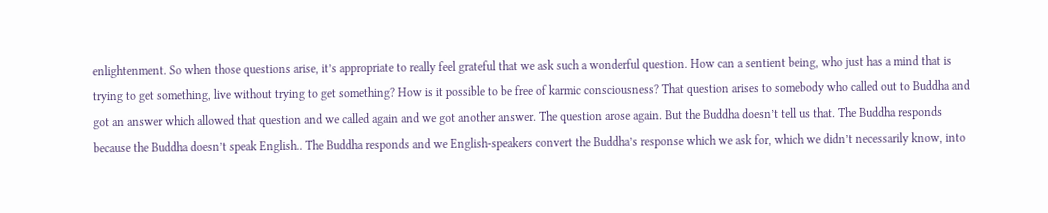enlightenment. So when those questions arise, it’s appropriate to really feel grateful that we ask such a wonderful question. How can a sentient being, who just has a mind that is trying to get something, live without trying to get something? How is it possible to be free of karmic consciousness? That question arises to somebody who called out to Buddha and got an answer which allowed that question and we called again and we got another answer. The question arose again. But the Buddha doesn’t tell us that. The Buddha responds because the Buddha doesn’t speak English.. The Buddha responds and we English-speakers convert the Buddha’s response which we ask for, which we didn’t necessarily know, into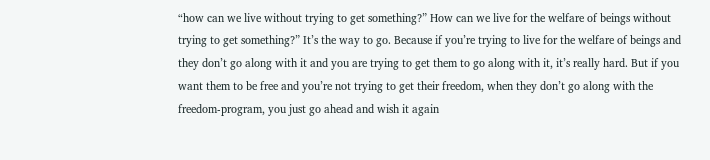“how can we live without trying to get something?” How can we live for the welfare of beings without trying to get something?” It’s the way to go. Because if you’re trying to live for the welfare of beings and they don’t go along with it and you are trying to get them to go along with it, it’s really hard. But if you want them to be free and you’re not trying to get their freedom, when they don’t go along with the freedom-program, you just go ahead and wish it again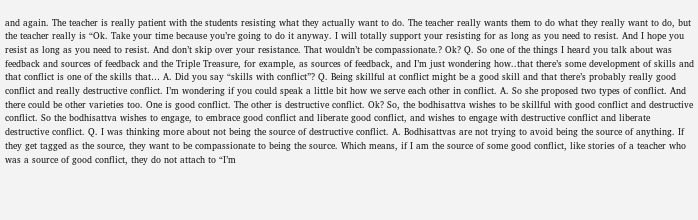and again. The teacher is really patient with the students resisting what they actually want to do. The teacher really wants them to do what they really want to do, but the teacher really is “Ok. Take your time because you’re going to do it anyway. I will totally support your resisting for as long as you need to resist. And I hope you resist as long as you need to resist. And don’t skip over your resistance. That wouldn’t be compassionate.? Ok? Q. So one of the things I heard you talk about was feedback and sources of feedback and the Triple Treasure, for example, as sources of feedback, and I’m just wondering how..that there’s some development of skills and that conflict is one of the skills that… A. Did you say “skills with conflict”? Q. Being skillful at conflict might be a good skill and that there’s probably really good conflict and really destructive conflict. I’m wondering if you could speak a little bit how we serve each other in conflict. A. So she proposed two types of conflict. And there could be other varieties too. One is good conflict. The other is destructive conflict. Ok? So, the bodhisattva wishes to be skillful with good conflict and destructive conflict. So the bodhisattva wishes to engage, to embrace good conflict and liberate good conflict, and wishes to engage with destructive conflict and liberate destructive conflict. Q. I was thinking more about not being the source of destructive conflict. A. Bodhisattvas are not trying to avoid being the source of anything. If they get tagged as the source, they want to be compassionate to being the source. Which means, if I am the source of some good conflict, like stories of a teacher who was a source of good conflict, they do not attach to “I’m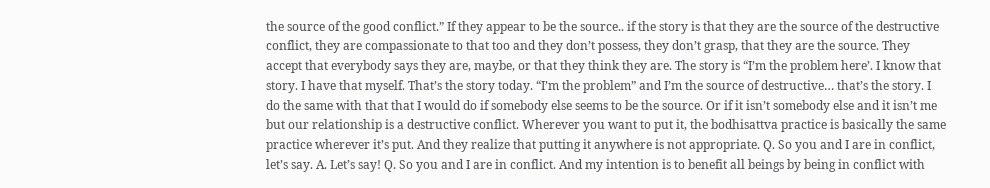the source of the good conflict.” If they appear to be the source.. if the story is that they are the source of the destructive conflict, they are compassionate to that too and they don’t possess, they don’t grasp, that they are the source. They accept that everybody says they are, maybe, or that they think they are. The story is “I’m the problem here’. I know that story. I have that myself. That’s the story today. “I’m the problem” and I’m the source of destructive… that’s the story. I do the same with that that I would do if somebody else seems to be the source. Or if it isn’t somebody else and it isn’t me but our relationship is a destructive conflict. Wherever you want to put it, the bodhisattva practice is basically the same practice wherever it’s put. And they realize that putting it anywhere is not appropriate. Q. So you and I are in conflict, let’s say. A. Let’s say! Q. So you and I are in conflict. And my intention is to benefit all beings by being in conflict with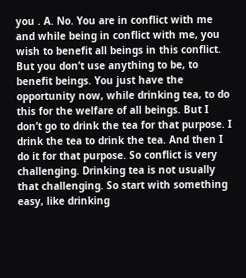you . A. No. You are in conflict with me and while being in conflict with me, you wish to benefit all beings in this conflict. But you don’t use anything to be, to benefit beings. You just have the opportunity now, while drinking tea, to do this for the welfare of all beings. But I don’t go to drink the tea for that purpose. I drink the tea to drink the tea. And then I do it for that purpose. So conflict is very challenging. Drinking tea is not usually that challenging. So start with something easy, like drinking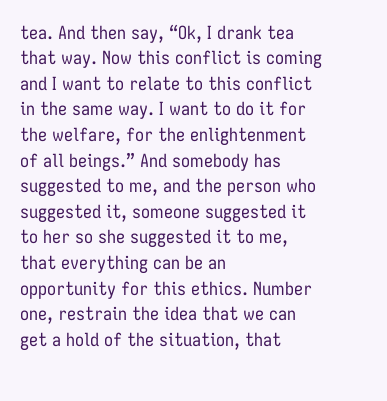tea. And then say, “Ok, I drank tea that way. Now this conflict is coming and I want to relate to this conflict in the same way. I want to do it for the welfare, for the enlightenment of all beings.” And somebody has suggested to me, and the person who suggested it, someone suggested it to her so she suggested it to me, that everything can be an opportunity for this ethics. Number one, restrain the idea that we can get a hold of the situation, that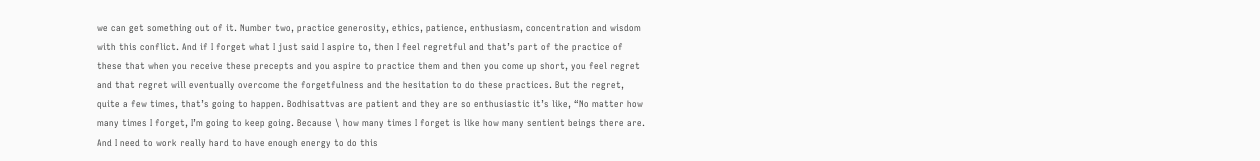we can get something out of it. Number two, practice generosity, ethics, patience, enthusiasm, concentration and wisdom with this conflict. And if I forget what I just said I aspire to, then I feel regretful and that’s part of the practice of these that when you receive these precepts and you aspire to practice them and then you come up short, you feel regret and that regret will eventually overcome the forgetfulness and the hesitation to do these practices. But the regret, quite a few times, that’s going to happen. Bodhisattvas are patient and they are so enthusiastic it’s like, “No matter how many times I forget, I’m going to keep going. Because \ how many times I forget is like how many sentient beings there are. And I need to work really hard to have enough energy to do this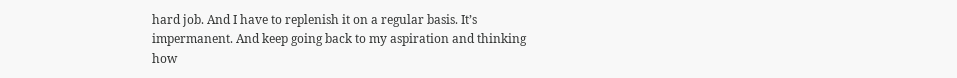hard job. And I have to replenish it on a regular basis. It’s impermanent. And keep going back to my aspiration and thinking how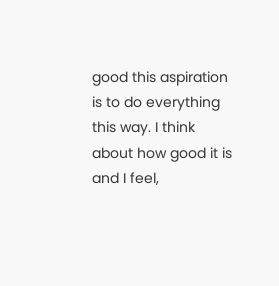good this aspiration is to do everything this way. I think about how good it is and I feel,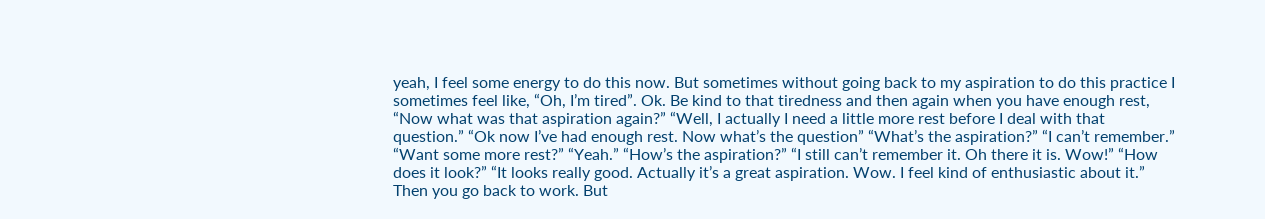yeah, I feel some energy to do this now. But sometimes without going back to my aspiration to do this practice I sometimes feel like, “Oh, I’m tired”. Ok. Be kind to that tiredness and then again when you have enough rest, “Now what was that aspiration again?” “Well, I actually I need a little more rest before I deal with that question.” “Ok now I’ve had enough rest. Now what’s the question” “What’s the aspiration?” “I can’t remember.” “Want some more rest?” “Yeah.” “How’s the aspiration?” “I still can’t remember it. Oh there it is. Wow!” “How does it look?” “It looks really good. Actually it’s a great aspiration. Wow. I feel kind of enthusiastic about it.” Then you go back to work. But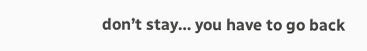don’t stay… you have to go back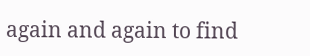again and again to find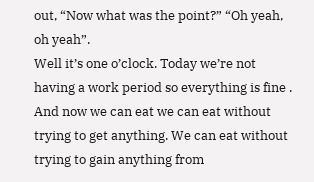out, “Now what was the point?” “Oh yeah, oh yeah”.
Well it’s one o’clock. Today we’re not having a work period so everything is fine . And now we can eat we can eat without trying to get anything. We can eat without trying to gain anything from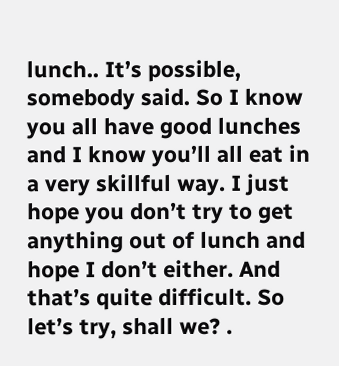lunch.. It’s possible, somebody said. So I know you all have good lunches and I know you’ll all eat in a very skillful way. I just hope you don’t try to get anything out of lunch and hope I don’t either. And that’s quite difficult. So let’s try, shall we? .